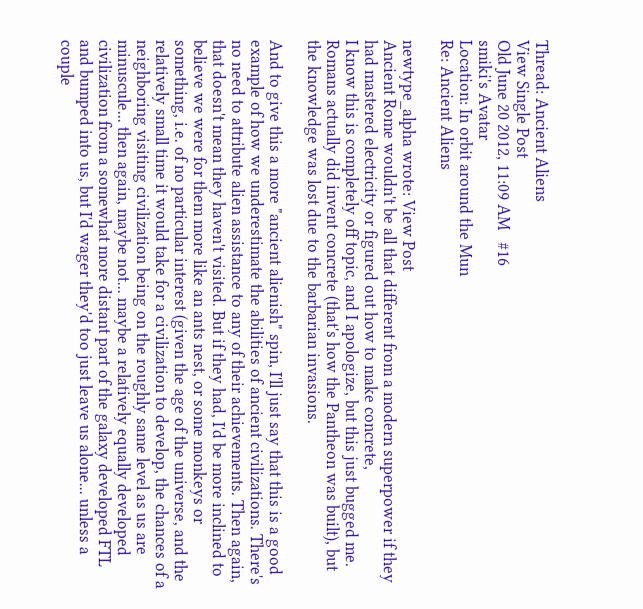Thread: Ancient Aliens
View Single Post
Old June 20 2012, 11:09 AM   #16
smiki's Avatar
Location: In orbit around the Mun
Re: Ancient Aliens

newtype_alpha wrote: View Post
Ancient Rome wouldn't be all that different from a modern superpower if they had mastered electricity or figured out how to make concrete,
I know this is completely off topic, and I apologize, but this just bugged me. Romans actually did invent concrete (that's how the Pantheon was built), but the knowledge was lost due to the barbarian invasions.

And to give this a more "ancient alienish" spin, I'll just say that this is a good example of how we underestimate the abilities of ancient civilizations. There's no need to attribute alien assistance to any of their achievements. Then again, that doesn't mean they haven't visited. But if they had, I'd be more inclined to believe we were for them more like an ants nest, or some monkeys or something, i.e. of no particular interest (given the age of the universe, and the relatively small time it would take for a civilization to develop, the chances of a neighboring visiting civilization being on the roughly same level as us are minuscule... then again, maybe not... maybe a relatively equally developed civilization from a somewhat more distant part of the galaxy developed FTL and bumped into us, but I'd wager they'd too just leave us alone... unless a couple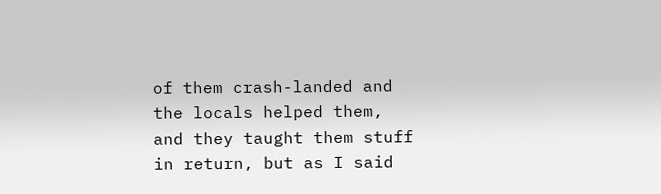of them crash-landed and the locals helped them, and they taught them stuff in return, but as I said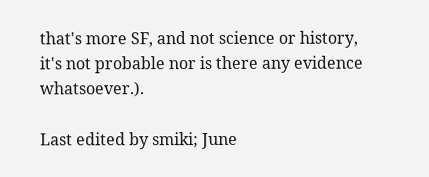that's more SF, and not science or history, it's not probable nor is there any evidence whatsoever.).

Last edited by smiki; June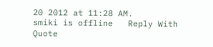20 2012 at 11:28 AM.
smiki is offline   Reply With Quote